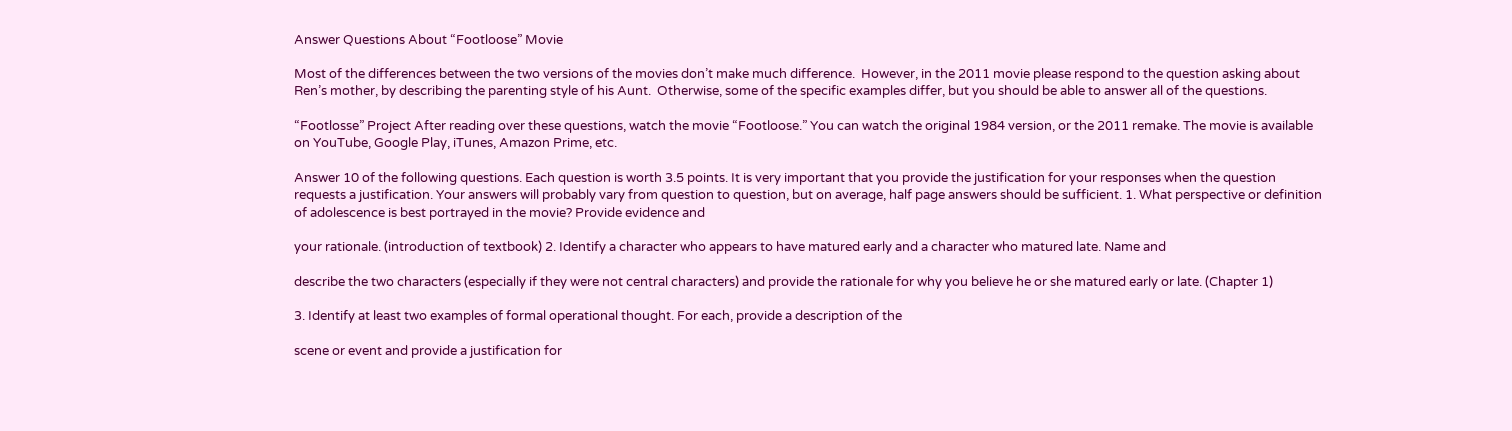Answer Questions About “Footloose” Movie

Most of the differences between the two versions of the movies don’t make much difference.  However, in the 2011 movie please respond to the question asking about Ren’s mother, by describing the parenting style of his Aunt.  Otherwise, some of the specific examples differ, but you should be able to answer all of the questions.

“Footlosse” Project After reading over these questions, watch the movie “Footloose.” You can watch the original 1984 version, or the 2011 remake. The movie is available on YouTube, Google Play, iTunes, Amazon Prime, etc.

Answer 10 of the following questions. Each question is worth 3.5 points. It is very important that you provide the justification for your responses when the question requests a justification. Your answers will probably vary from question to question, but on average, half page answers should be sufficient. 1. What perspective or definition of adolescence is best portrayed in the movie? Provide evidence and

your rationale. (introduction of textbook) 2. Identify a character who appears to have matured early and a character who matured late. Name and

describe the two characters (especially if they were not central characters) and provide the rationale for why you believe he or she matured early or late. (Chapter 1)

3. Identify at least two examples of formal operational thought. For each, provide a description of the

scene or event and provide a justification for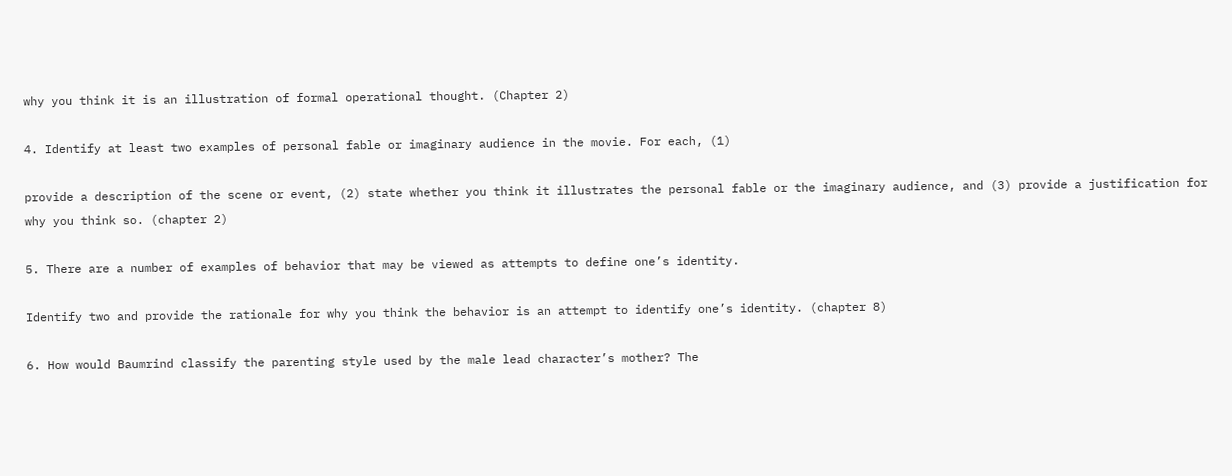why you think it is an illustration of formal operational thought. (Chapter 2)

4. Identify at least two examples of personal fable or imaginary audience in the movie. For each, (1)

provide a description of the scene or event, (2) state whether you think it illustrates the personal fable or the imaginary audience, and (3) provide a justification for why you think so. (chapter 2)

5. There are a number of examples of behavior that may be viewed as attempts to define one’s identity.

Identify two and provide the rationale for why you think the behavior is an attempt to identify one’s identity. (chapter 8)

6. How would Baumrind classify the parenting style used by the male lead character’s mother? The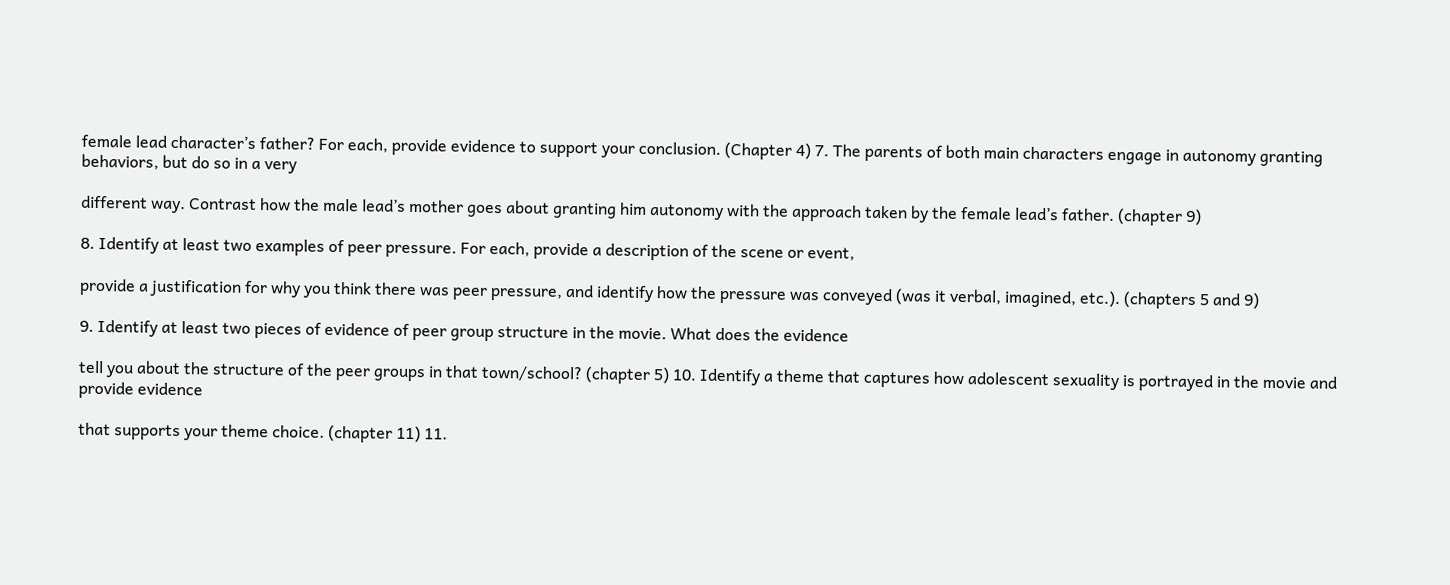female lead character’s father? For each, provide evidence to support your conclusion. (Chapter 4) 7. The parents of both main characters engage in autonomy granting behaviors, but do so in a very

different way. Contrast how the male lead’s mother goes about granting him autonomy with the approach taken by the female lead’s father. (chapter 9)

8. Identify at least two examples of peer pressure. For each, provide a description of the scene or event,

provide a justification for why you think there was peer pressure, and identify how the pressure was conveyed (was it verbal, imagined, etc.). (chapters 5 and 9)

9. Identify at least two pieces of evidence of peer group structure in the movie. What does the evidence

tell you about the structure of the peer groups in that town/school? (chapter 5) 10. Identify a theme that captures how adolescent sexuality is portrayed in the movie and provide evidence

that supports your theme choice. (chapter 11) 11.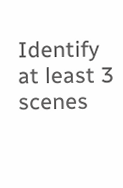Identify at least 3 scenes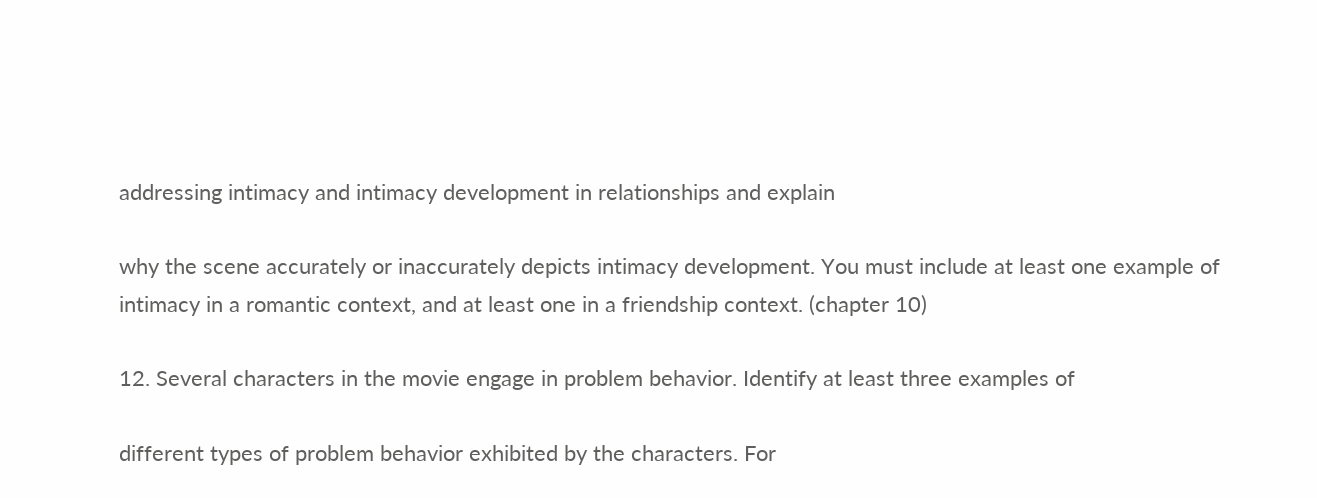addressing intimacy and intimacy development in relationships and explain

why the scene accurately or inaccurately depicts intimacy development. You must include at least one example of intimacy in a romantic context, and at least one in a friendship context. (chapter 10)

12. Several characters in the movie engage in problem behavior. Identify at least three examples of

different types of problem behavior exhibited by the characters. For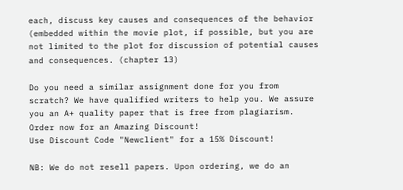each, discuss key causes and consequences of the behavior (embedded within the movie plot, if possible, but you are not limited to the plot for discussion of potential causes and consequences. (chapter 13)

Do you need a similar assignment done for you from scratch? We have qualified writers to help you. We assure you an A+ quality paper that is free from plagiarism. Order now for an Amazing Discount!
Use Discount Code "Newclient" for a 15% Discount!

NB: We do not resell papers. Upon ordering, we do an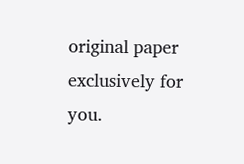original paper exclusively for you.